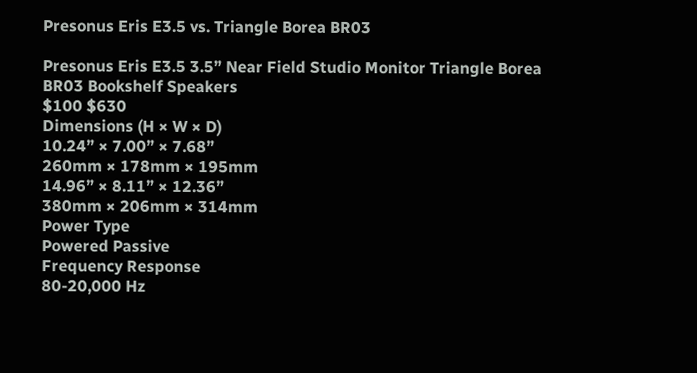Presonus Eris E3.5 vs. Triangle Borea BR03

Presonus Eris E3.5 3.5” Near Field Studio Monitor Triangle Borea BR03 Bookshelf Speakers
$100 $630
Dimensions (H × W × D)
10.24” × 7.00” × 7.68”
260mm × 178mm × 195mm
14.96” × 8.11” × 12.36”
380mm × 206mm × 314mm
Power Type
Powered Passive
Frequency Response
80-20,000 Hz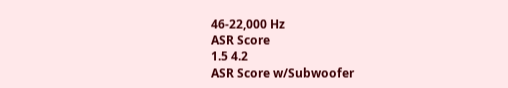46-22,000 Hz
ASR Score
1.5 4.2
ASR Score w/Subwoofer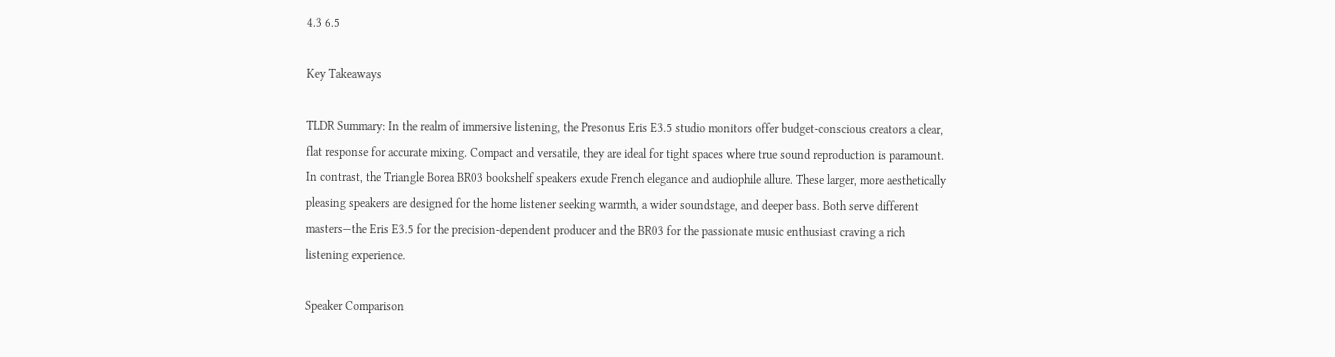4.3 6.5

Key Takeaways

TLDR Summary: In the realm of immersive listening, the Presonus Eris E3.5 studio monitors offer budget-conscious creators a clear, flat response for accurate mixing. Compact and versatile, they are ideal for tight spaces where true sound reproduction is paramount. In contrast, the Triangle Borea BR03 bookshelf speakers exude French elegance and audiophile allure. These larger, more aesthetically pleasing speakers are designed for the home listener seeking warmth, a wider soundstage, and deeper bass. Both serve different masters—the Eris E3.5 for the precision-dependent producer and the BR03 for the passionate music enthusiast craving a rich listening experience.

Speaker Comparison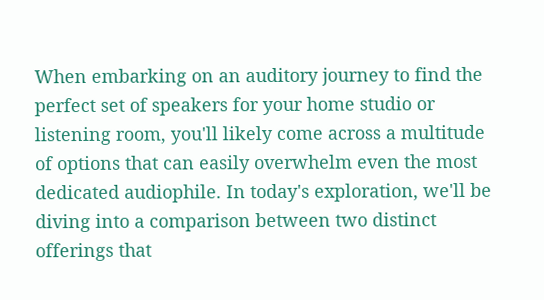When embarking on an auditory journey to find the perfect set of speakers for your home studio or listening room, you'll likely come across a multitude of options that can easily overwhelm even the most dedicated audiophile. In today's exploration, we'll be diving into a comparison between two distinct offerings that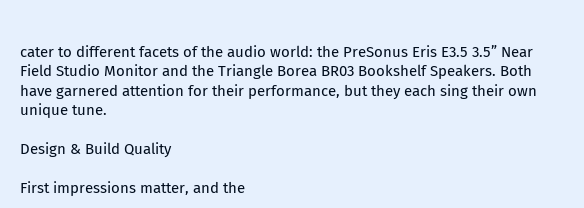cater to different facets of the audio world: the PreSonus Eris E3.5 3.5” Near Field Studio Monitor and the Triangle Borea BR03 Bookshelf Speakers. Both have garnered attention for their performance, but they each sing their own unique tune.

Design & Build Quality

First impressions matter, and the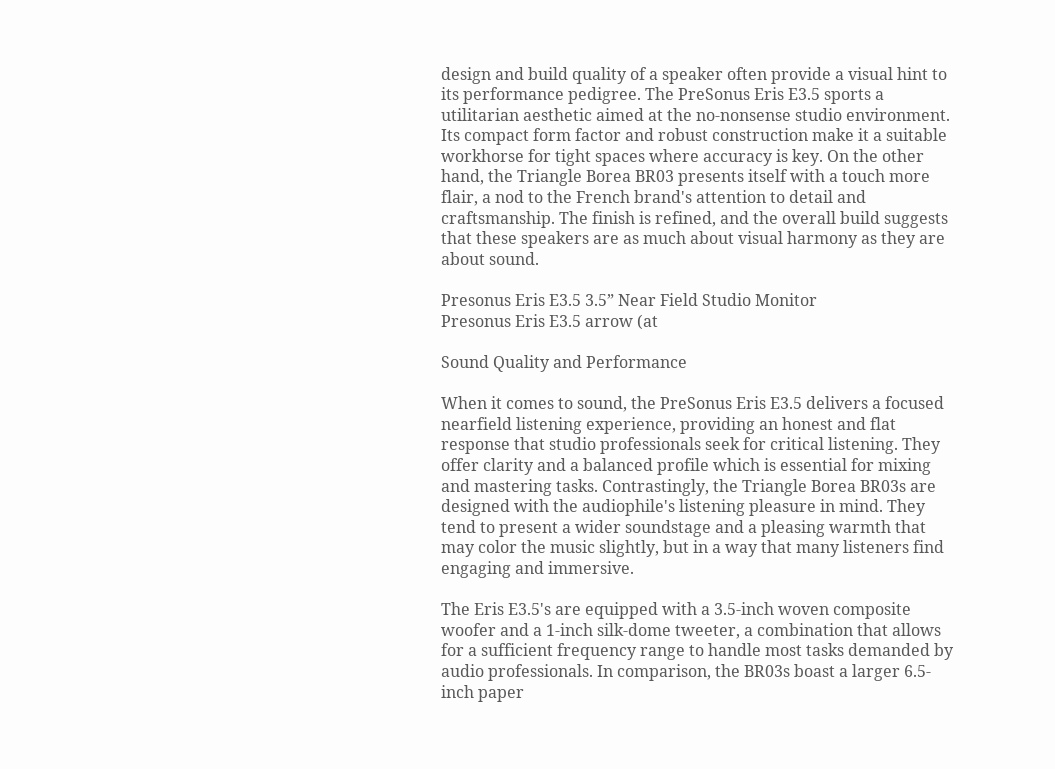design and build quality of a speaker often provide a visual hint to its performance pedigree. The PreSonus Eris E3.5 sports a utilitarian aesthetic aimed at the no-nonsense studio environment. Its compact form factor and robust construction make it a suitable workhorse for tight spaces where accuracy is key. On the other hand, the Triangle Borea BR03 presents itself with a touch more flair, a nod to the French brand's attention to detail and craftsmanship. The finish is refined, and the overall build suggests that these speakers are as much about visual harmony as they are about sound.

Presonus Eris E3.5 3.5” Near Field Studio Monitor
Presonus Eris E3.5 arrow (at

Sound Quality and Performance

When it comes to sound, the PreSonus Eris E3.5 delivers a focused nearfield listening experience, providing an honest and flat response that studio professionals seek for critical listening. They offer clarity and a balanced profile which is essential for mixing and mastering tasks. Contrastingly, the Triangle Borea BR03s are designed with the audiophile's listening pleasure in mind. They tend to present a wider soundstage and a pleasing warmth that may color the music slightly, but in a way that many listeners find engaging and immersive.

The Eris E3.5's are equipped with a 3.5-inch woven composite woofer and a 1-inch silk-dome tweeter, a combination that allows for a sufficient frequency range to handle most tasks demanded by audio professionals. In comparison, the BR03s boast a larger 6.5-inch paper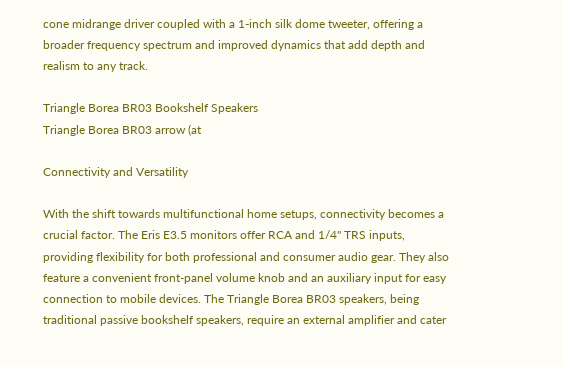cone midrange driver coupled with a 1-inch silk dome tweeter, offering a broader frequency spectrum and improved dynamics that add depth and realism to any track.

Triangle Borea BR03 Bookshelf Speakers
Triangle Borea BR03 arrow (at

Connectivity and Versatility

With the shift towards multifunctional home setups, connectivity becomes a crucial factor. The Eris E3.5 monitors offer RCA and 1/4" TRS inputs, providing flexibility for both professional and consumer audio gear. They also feature a convenient front-panel volume knob and an auxiliary input for easy connection to mobile devices. The Triangle Borea BR03 speakers, being traditional passive bookshelf speakers, require an external amplifier and cater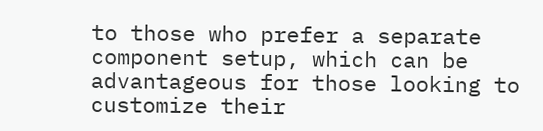to those who prefer a separate component setup, which can be advantageous for those looking to customize their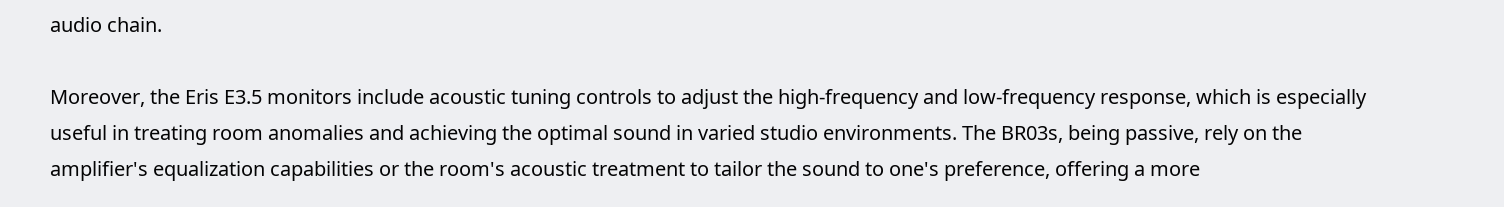audio chain.

Moreover, the Eris E3.5 monitors include acoustic tuning controls to adjust the high-frequency and low-frequency response, which is especially useful in treating room anomalies and achieving the optimal sound in varied studio environments. The BR03s, being passive, rely on the amplifier's equalization capabilities or the room's acoustic treatment to tailor the sound to one's preference, offering a more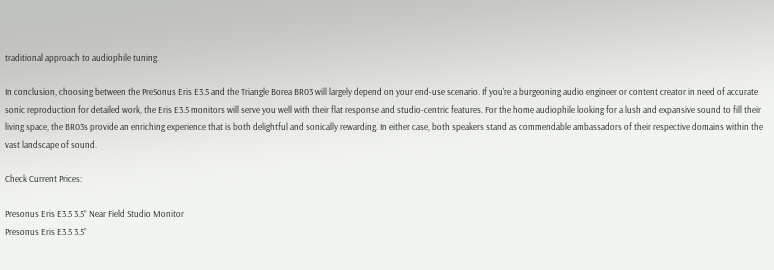traditional approach to audiophile tuning.

In conclusion, choosing between the PreSonus Eris E3.5 and the Triangle Borea BR03 will largely depend on your end-use scenario. If you're a burgeoning audio engineer or content creator in need of accurate sonic reproduction for detailed work, the Eris E3.5 monitors will serve you well with their flat response and studio-centric features. For the home audiophile looking for a lush and expansive sound to fill their living space, the BR03s provide an enriching experience that is both delightful and sonically rewarding. In either case, both speakers stand as commendable ambassadors of their respective domains within the vast landscape of sound.

Check Current Prices:

Presonus Eris E3.5 3.5” Near Field Studio Monitor
Presonus Eris E3.5 3.5”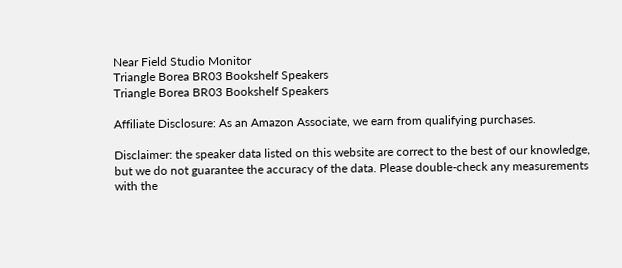Near Field Studio Monitor
Triangle Borea BR03 Bookshelf Speakers
Triangle Borea BR03 Bookshelf Speakers

Affiliate Disclosure: As an Amazon Associate, we earn from qualifying purchases.

Disclaimer: the speaker data listed on this website are correct to the best of our knowledge, but we do not guarantee the accuracy of the data. Please double-check any measurements with the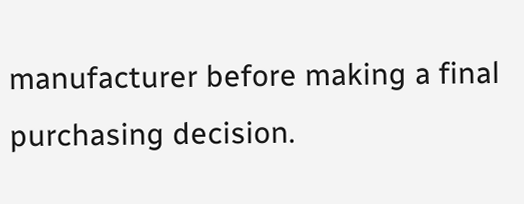manufacturer before making a final purchasing decision.